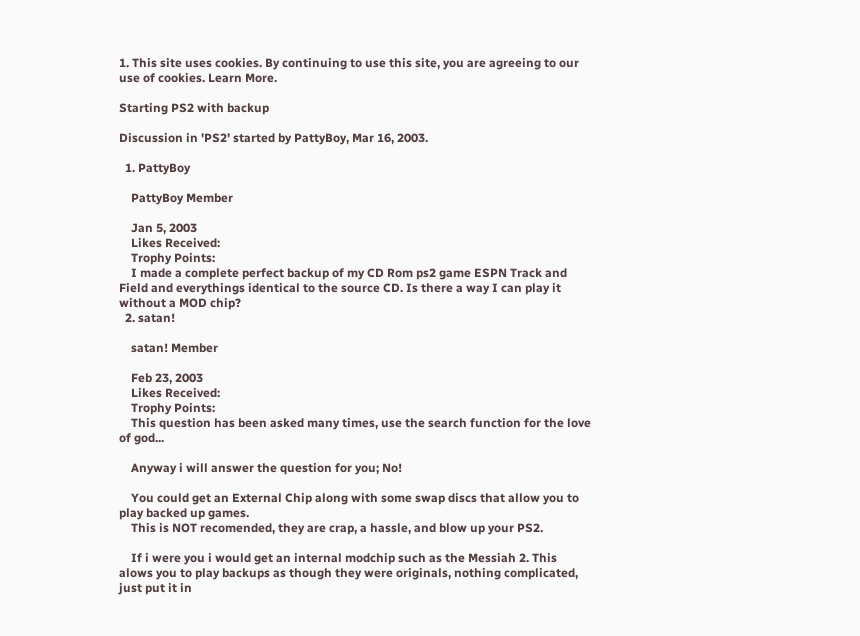1. This site uses cookies. By continuing to use this site, you are agreeing to our use of cookies. Learn More.

Starting PS2 with backup

Discussion in 'PS2' started by PattyBoy, Mar 16, 2003.

  1. PattyBoy

    PattyBoy Member

    Jan 5, 2003
    Likes Received:
    Trophy Points:
    I made a complete perfect backup of my CD Rom ps2 game ESPN Track and Field and everythings identical to the source CD. Is there a way I can play it without a MOD chip?
  2. satan!

    satan! Member

    Feb 23, 2003
    Likes Received:
    Trophy Points:
    This question has been asked many times, use the search function for the love of god...

    Anyway i will answer the question for you; No!

    You could get an External Chip along with some swap discs that allow you to play backed up games.
    This is NOT recomended, they are crap, a hassle, and blow up your PS2.

    If i were you i would get an internal modchip such as the Messiah 2. This alows you to play backups as though they were originals, nothing complicated, just put it in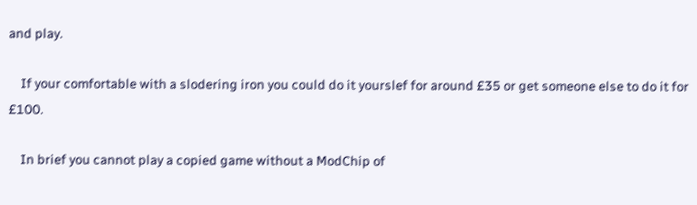and play.

    If your comfortable with a slodering iron you could do it yourslef for around £35 or get someone else to do it for £100.

    In brief you cannot play a copied game without a ModChip of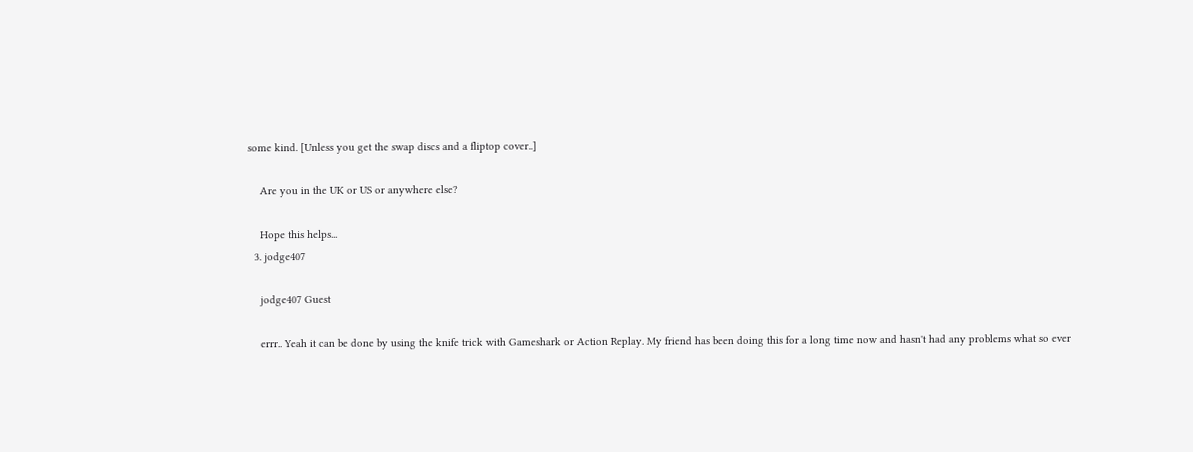some kind. [Unless you get the swap discs and a fliptop cover..]

    Are you in the UK or US or anywhere else?

    Hope this helps...
  3. jodge407

    jodge407 Guest

    errr.. Yeah it can be done by using the knife trick with Gameshark or Action Replay. My friend has been doing this for a long time now and hasn't had any problems what so ever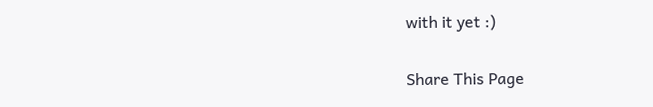with it yet :)

Share This Page